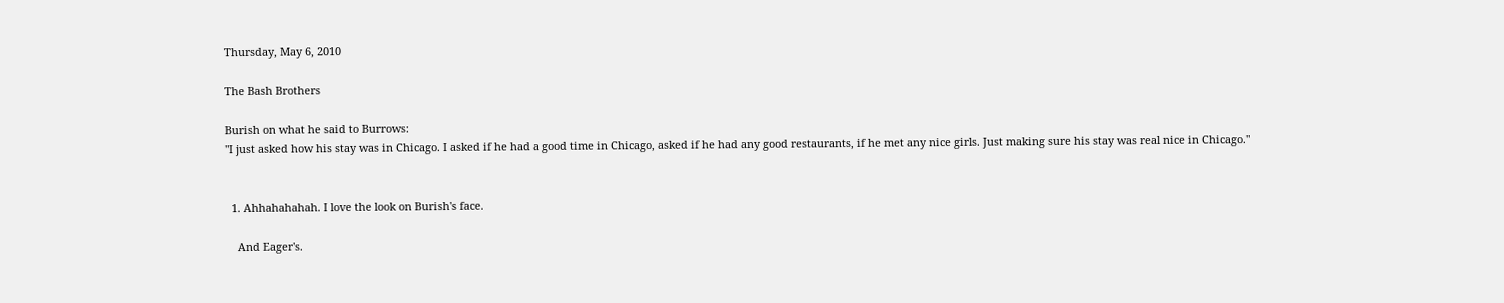Thursday, May 6, 2010

The Bash Brothers

Burish on what he said to Burrows:
"I just asked how his stay was in Chicago. I asked if he had a good time in Chicago, asked if he had any good restaurants, if he met any nice girls. Just making sure his stay was real nice in Chicago."


  1. Ahhahahahah. I love the look on Burish's face.

    And Eager's.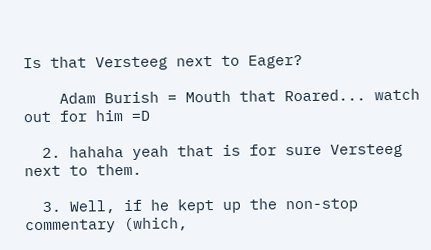Is that Versteeg next to Eager?

    Adam Burish = Mouth that Roared... watch out for him =D

  2. hahaha yeah that is for sure Versteeg next to them.

  3. Well, if he kept up the non-stop commentary (which,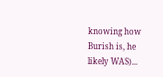knowing how Burish is, he likely WAS)...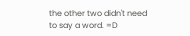the other two didn't need to say a word. =D